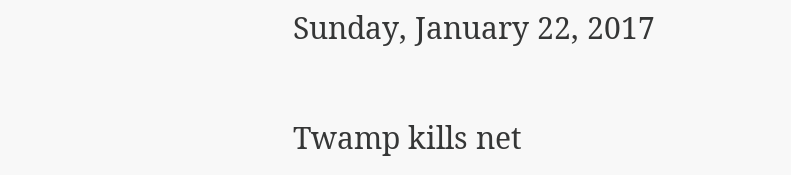Sunday, January 22, 2017

Twamp kills net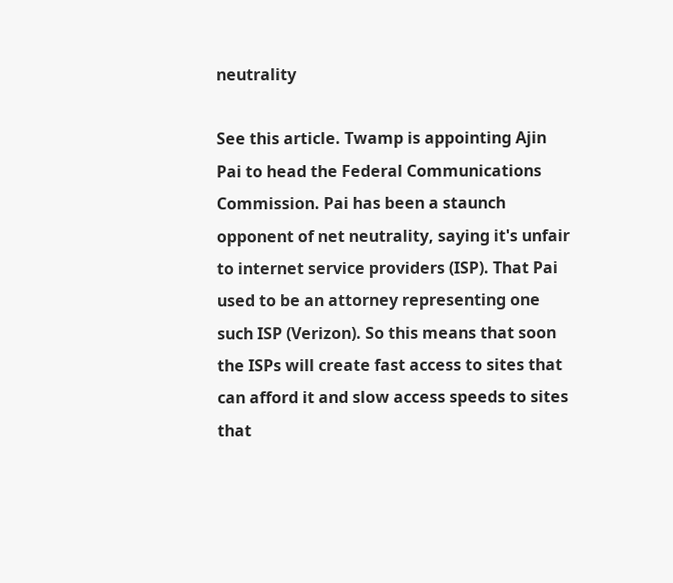neutrality

See this article. Twamp is appointing Ajin Pai to head the Federal Communications Commission. Pai has been a staunch opponent of net neutrality, saying it's unfair to internet service providers (ISP). That Pai used to be an attorney representing one such ISP (Verizon). So this means that soon the ISPs will create fast access to sites that can afford it and slow access speeds to sites that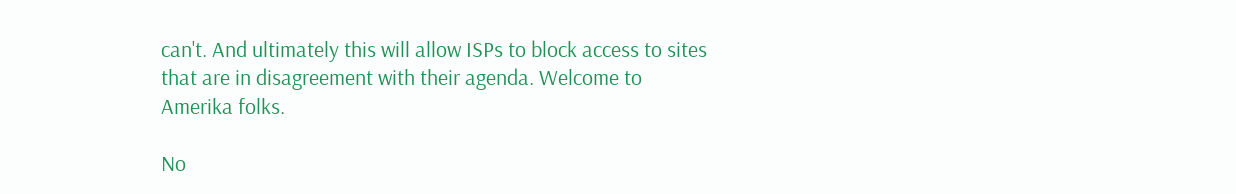can't. And ultimately this will allow ISPs to block access to sites that are in disagreement with their agenda. Welcome to Amerika folks.

No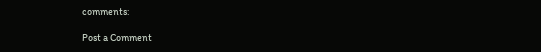comments:

Post a Comment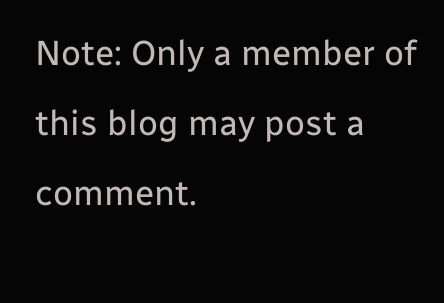Note: Only a member of this blog may post a comment.